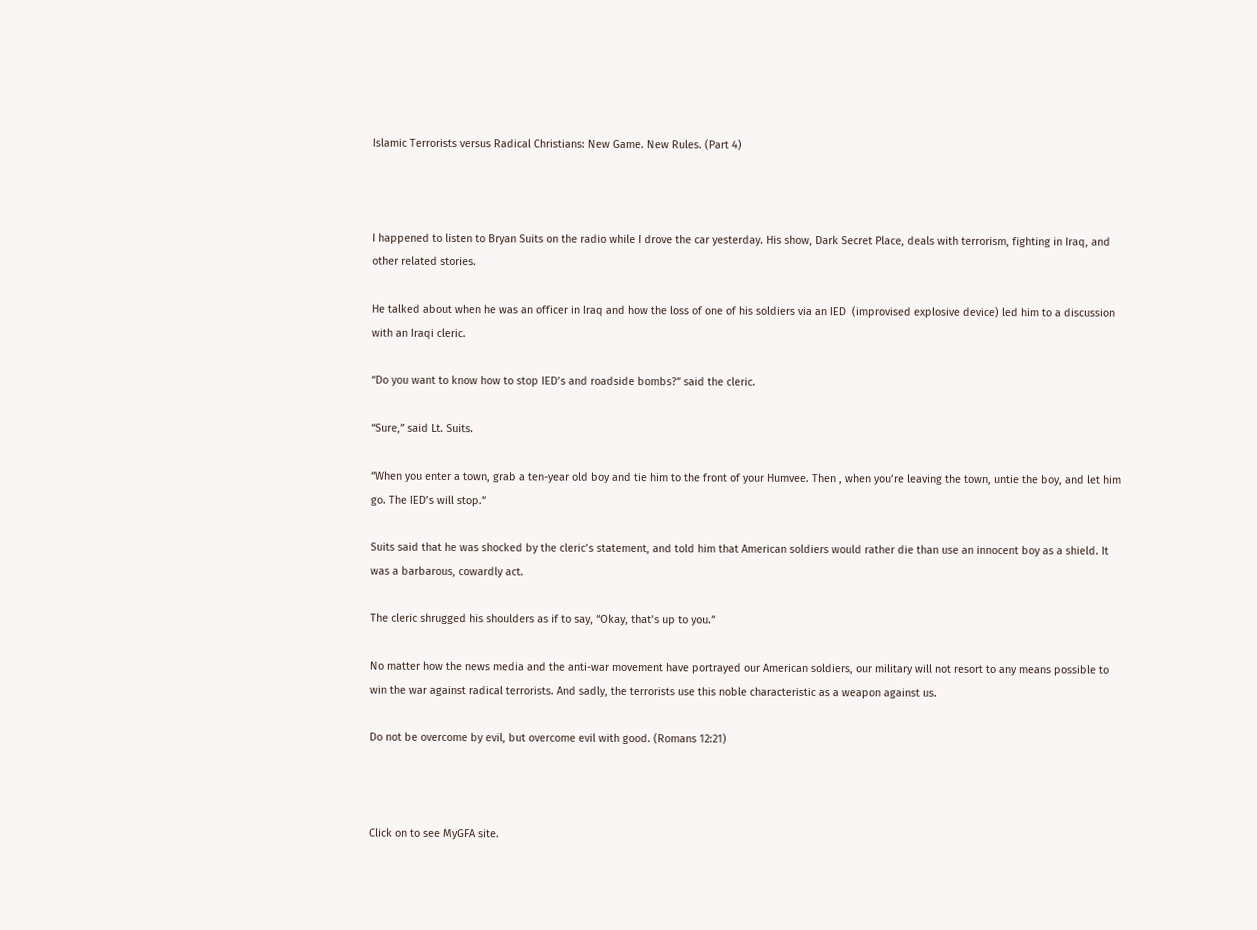Islamic Terrorists versus Radical Christians: New Game. New Rules. (Part 4)



I happened to listen to Bryan Suits on the radio while I drove the car yesterday. His show, Dark Secret Place, deals with terrorism, fighting in Iraq, and other related stories.

He talked about when he was an officer in Iraq and how the loss of one of his soldiers via an IED  (improvised explosive device) led him to a discussion with an Iraqi cleric.

“Do you want to know how to stop IED’s and roadside bombs?” said the cleric.

“Sure,” said Lt. Suits.

“When you enter a town, grab a ten-year old boy and tie him to the front of your Humvee. Then , when you’re leaving the town, untie the boy, and let him go. The IED’s will stop.”

Suits said that he was shocked by the cleric’s statement, and told him that American soldiers would rather die than use an innocent boy as a shield. It was a barbarous, cowardly act.

The cleric shrugged his shoulders as if to say, “Okay, that’s up to you.”

No matter how the news media and the anti-war movement have portrayed our American soldiers, our military will not resort to any means possible to win the war against radical terrorists. And sadly, the terrorists use this noble characteristic as a weapon against us.

Do not be overcome by evil, but overcome evil with good. (Romans 12:21)



Click on to see MyGFA site.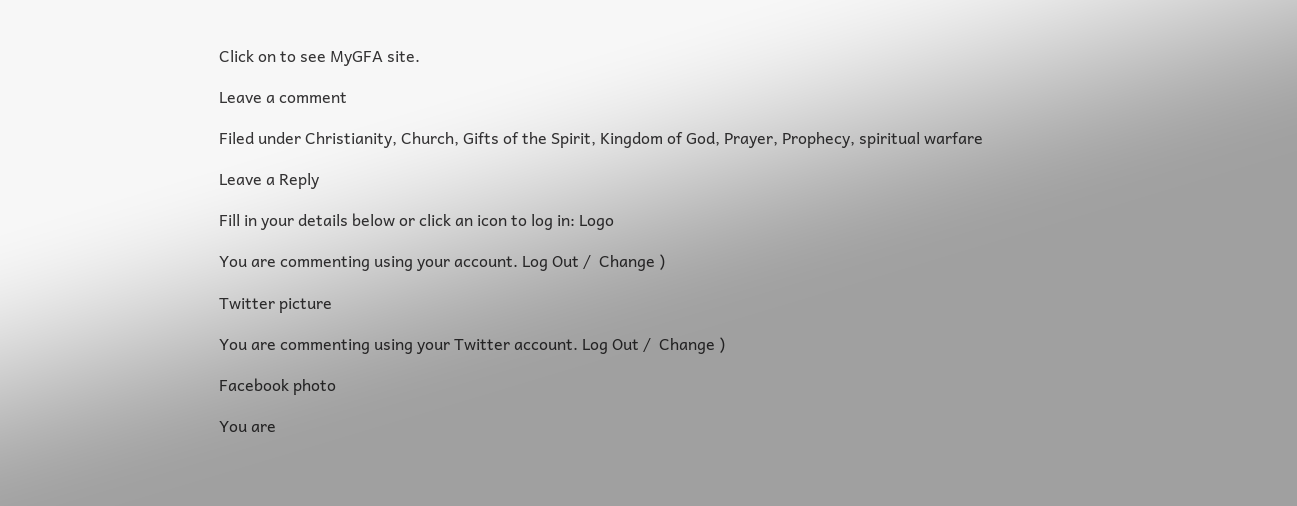Click on to see MyGFA site.

Leave a comment

Filed under Christianity, Church, Gifts of the Spirit, Kingdom of God, Prayer, Prophecy, spiritual warfare

Leave a Reply

Fill in your details below or click an icon to log in: Logo

You are commenting using your account. Log Out /  Change )

Twitter picture

You are commenting using your Twitter account. Log Out /  Change )

Facebook photo

You are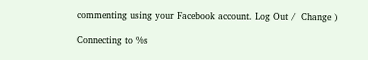commenting using your Facebook account. Log Out /  Change )

Connecting to %s